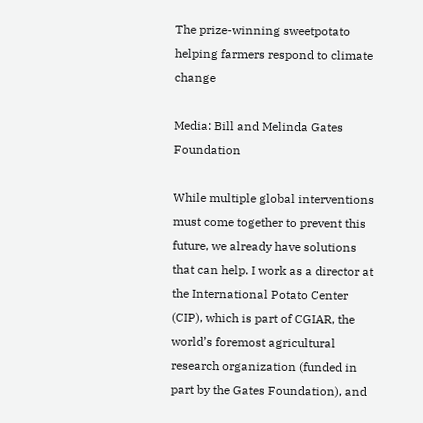The prize-winning sweetpotato helping farmers respond to climate change

Media: Bill and Melinda Gates Foundation

While multiple global interventions must come together to prevent this future, we already have solutions that can help. I work as a director at the International Potato Center (CIP), which is part of CGIAR, the world’s foremost agricultural research organization (funded in part by the Gates Foundation), and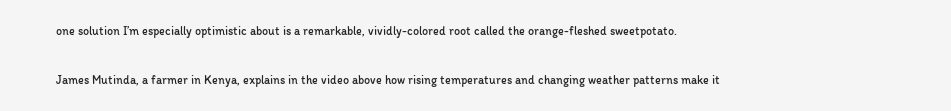one solution I’m especially optimistic about is a remarkable, vividly-colored root called the orange-fleshed sweetpotato.

James Mutinda, a farmer in Kenya, explains in the video above how rising temperatures and changing weather patterns make it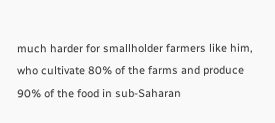much harder for smallholder farmers like him, who cultivate 80% of the farms and produce 90% of the food in sub-Saharan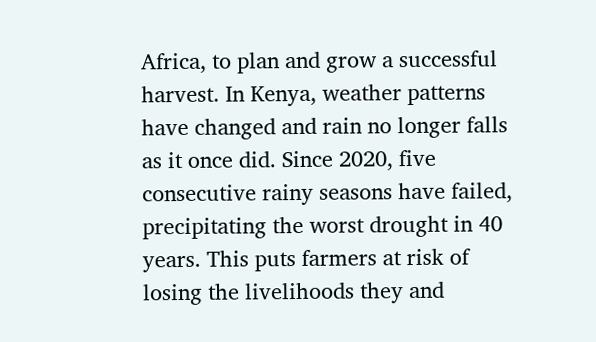Africa, to plan and grow a successful harvest. In Kenya, weather patterns have changed and rain no longer falls as it once did. Since 2020, five consecutive rainy seasons have failed, precipitating the worst drought in 40 years. This puts farmers at risk of losing the livelihoods they and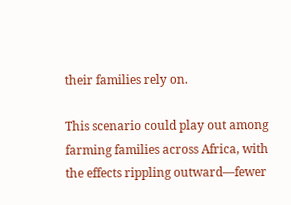their families rely on.

This scenario could play out among farming families across Africa, with the effects rippling outward—fewer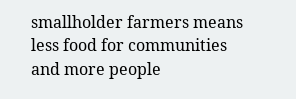smallholder farmers means less food for communities and more people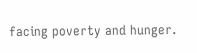facing poverty and hunger.